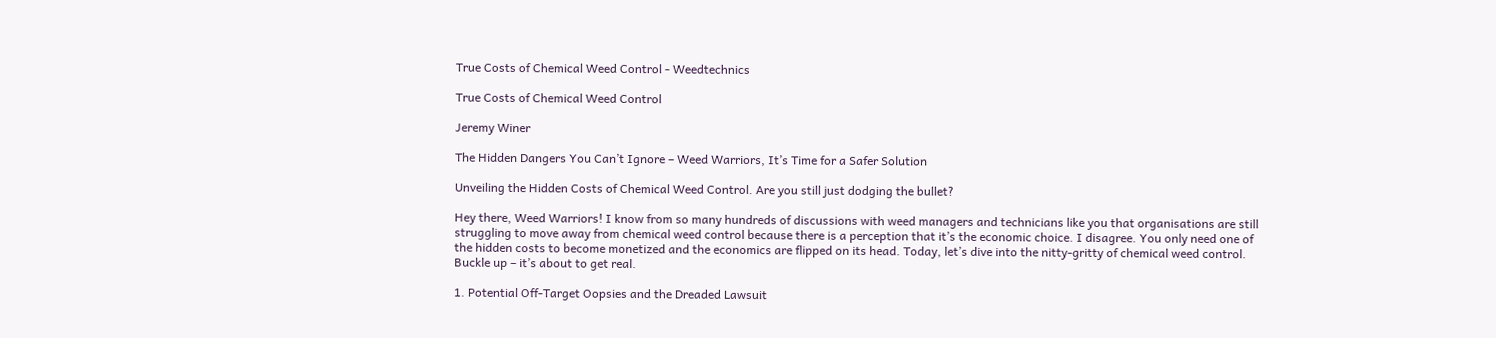True Costs of Chemical Weed Control - Weedtechnics

True Costs of Chemical Weed Control

Jeremy Winer

The Hidden Dangers You Can’t Ignore – Weed Warriors, It’s Time for a Safer Solution

Unveiling the Hidden Costs of Chemical Weed Control. Are you still just dodging the bullet?

Hey there, Weed Warriors! I know from so many hundreds of discussions with weed managers and technicians like you that organisations are still struggling to move away from chemical weed control because there is a perception that it’s the economic choice. I disagree. You only need one of the hidden costs to become monetized and the economics are flipped on its head. Today, let’s dive into the nitty-gritty of chemical weed control. Buckle up – it’s about to get real.

1. Potential Off-Target Oopsies and the Dreaded Lawsuit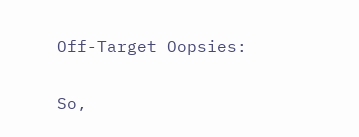Off-Target Oopsies:

So,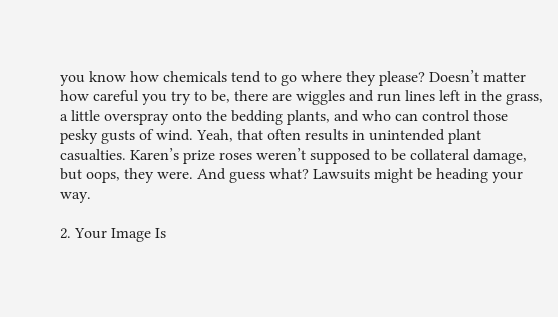you know how chemicals tend to go where they please? Doesn’t matter how careful you try to be, there are wiggles and run lines left in the grass, a little overspray onto the bedding plants, and who can control those pesky gusts of wind. Yeah, that often results in unintended plant casualties. Karen’s prize roses weren’t supposed to be collateral damage, but oops, they were. And guess what? Lawsuits might be heading your way.

2. Your Image Is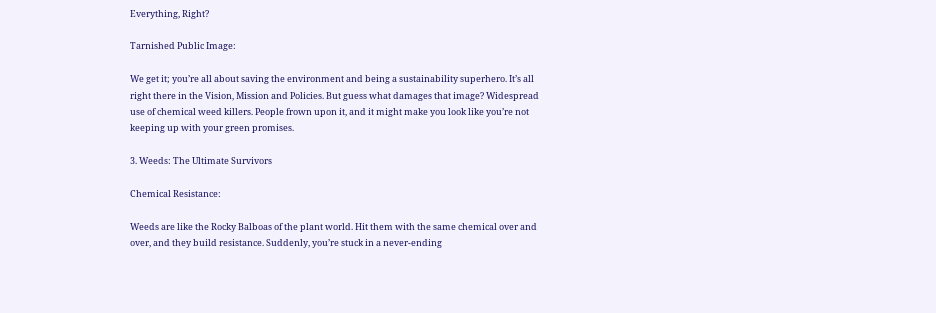Everything, Right?

Tarnished Public Image:

We get it; you’re all about saving the environment and being a sustainability superhero. It’s all right there in the Vision, Mission and Policies. But guess what damages that image? Widespread use of chemical weed killers. People frown upon it, and it might make you look like you’re not keeping up with your green promises.

3. Weeds: The Ultimate Survivors

Chemical Resistance:

Weeds are like the Rocky Balboas of the plant world. Hit them with the same chemical over and over, and they build resistance. Suddenly, you’re stuck in a never-ending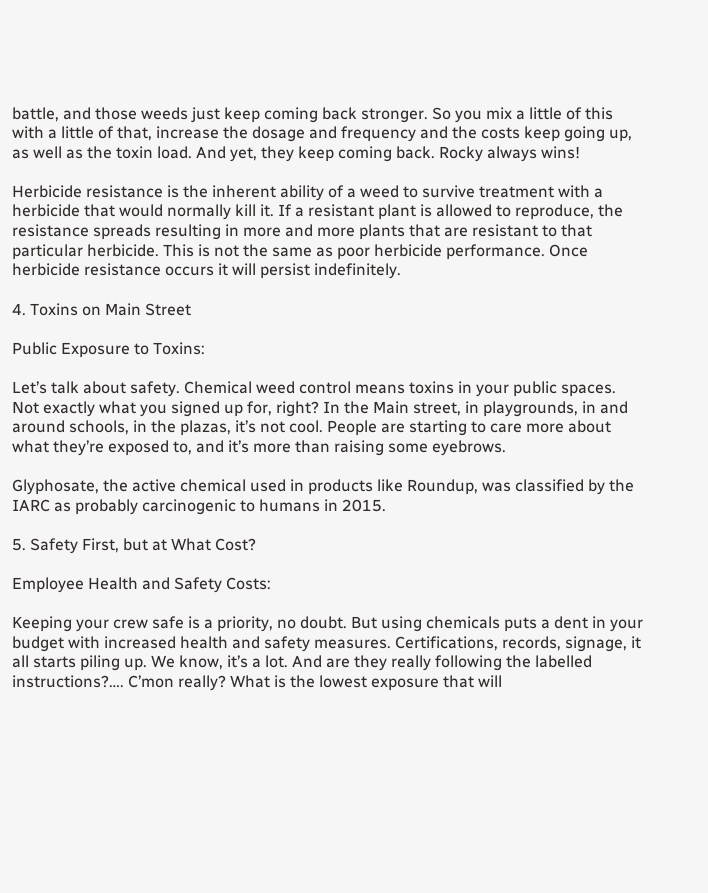battle, and those weeds just keep coming back stronger. So you mix a little of this with a little of that, increase the dosage and frequency and the costs keep going up, as well as the toxin load. And yet, they keep coming back. Rocky always wins!

Herbicide resistance is the inherent ability of a weed to survive treatment with a herbicide that would normally kill it. If a resistant plant is allowed to reproduce, the resistance spreads resulting in more and more plants that are resistant to that particular herbicide. This is not the same as poor herbicide performance. Once herbicide resistance occurs it will persist indefinitely.

4. Toxins on Main Street

Public Exposure to Toxins:

Let’s talk about safety. Chemical weed control means toxins in your public spaces. Not exactly what you signed up for, right? In the Main street, in playgrounds, in and around schools, in the plazas, it’s not cool. People are starting to care more about what they’re exposed to, and it’s more than raising some eyebrows.

Glyphosate, the active chemical used in products like Roundup, was classified by the IARC as probably carcinogenic to humans in 2015.

5. Safety First, but at What Cost?

Employee Health and Safety Costs:

Keeping your crew safe is a priority, no doubt. But using chemicals puts a dent in your budget with increased health and safety measures. Certifications, records, signage, it all starts piling up. We know, it’s a lot. And are they really following the labelled instructions?…. C’mon really? What is the lowest exposure that will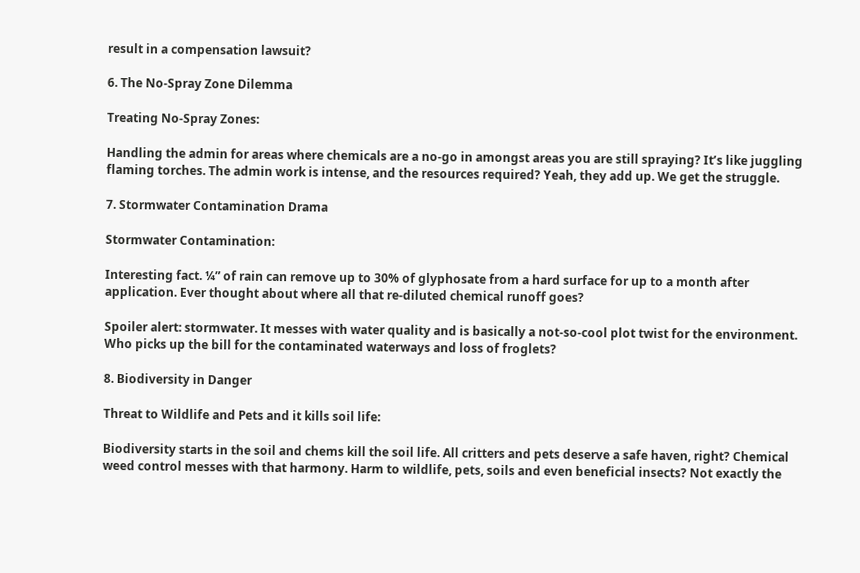result in a compensation lawsuit?

6. The No-Spray Zone Dilemma

Treating No-Spray Zones:

Handling the admin for areas where chemicals are a no-go in amongst areas you are still spraying? It’s like juggling flaming torches. The admin work is intense, and the resources required? Yeah, they add up. We get the struggle.

7. Stormwater Contamination Drama

Stormwater Contamination:

Interesting fact. ¼” of rain can remove up to 30% of glyphosate from a hard surface for up to a month after application. Ever thought about where all that re-diluted chemical runoff goes?

Spoiler alert: stormwater. It messes with water quality and is basically a not-so-cool plot twist for the environment. Who picks up the bill for the contaminated waterways and loss of froglets?

8. Biodiversity in Danger

Threat to Wildlife and Pets and it kills soil life:

Biodiversity starts in the soil and chems kill the soil life. All critters and pets deserve a safe haven, right? Chemical weed control messes with that harmony. Harm to wildlife, pets, soils and even beneficial insects? Not exactly the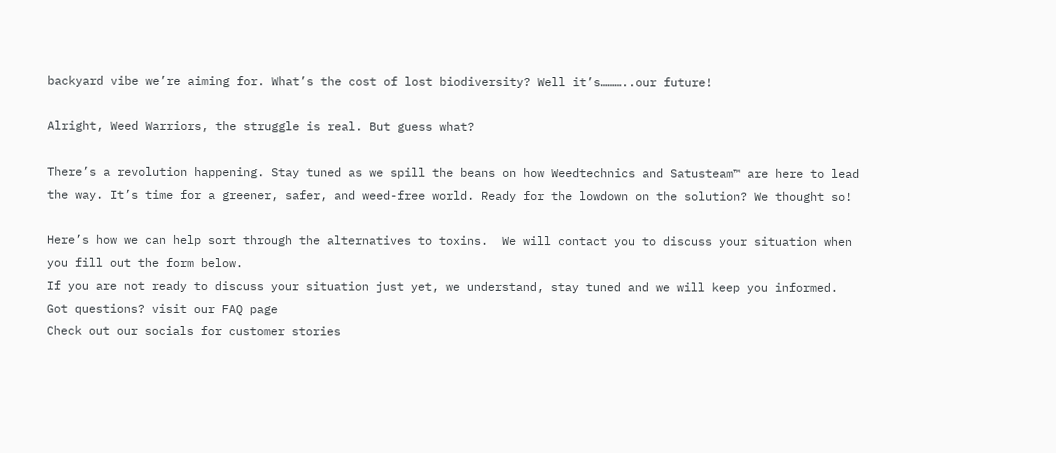backyard vibe we’re aiming for. What’s the cost of lost biodiversity? Well it’s………..our future!

Alright, Weed Warriors, the struggle is real. But guess what?

There’s a revolution happening. Stay tuned as we spill the beans on how Weedtechnics and Satusteam™ are here to lead the way. It’s time for a greener, safer, and weed-free world. Ready for the lowdown on the solution? We thought so!

Here’s how we can help sort through the alternatives to toxins.  We will contact you to discuss your situation when you fill out the form below.
If you are not ready to discuss your situation just yet, we understand, stay tuned and we will keep you informed.
Got questions? visit our FAQ page
Check out our socials for customer stories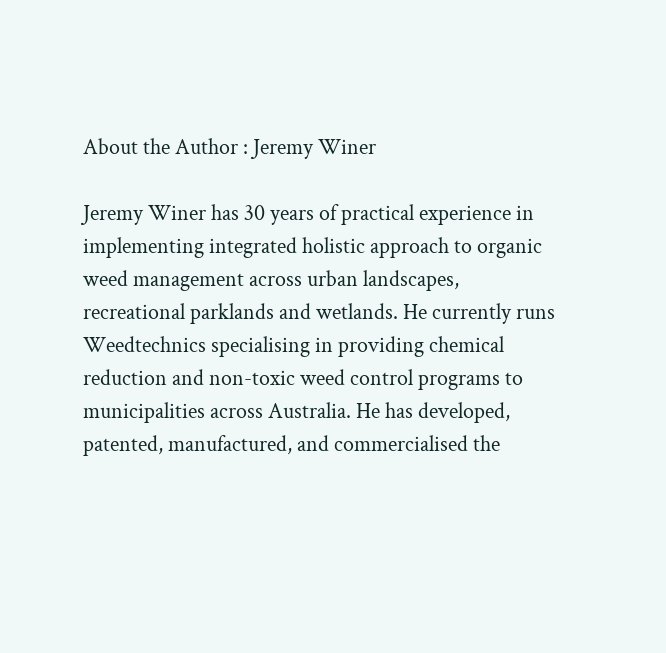About the Author : Jeremy Winer

Jeremy Winer has 30 years of practical experience in implementing integrated holistic approach to organic weed management across urban landscapes, recreational parklands and wetlands. He currently runs Weedtechnics specialising in providing chemical reduction and non-toxic weed control programs to municipalities across Australia. He has developed, patented, manufactured, and commercialised the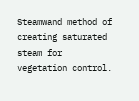Steamwand method of creating saturated steam for vegetation control.